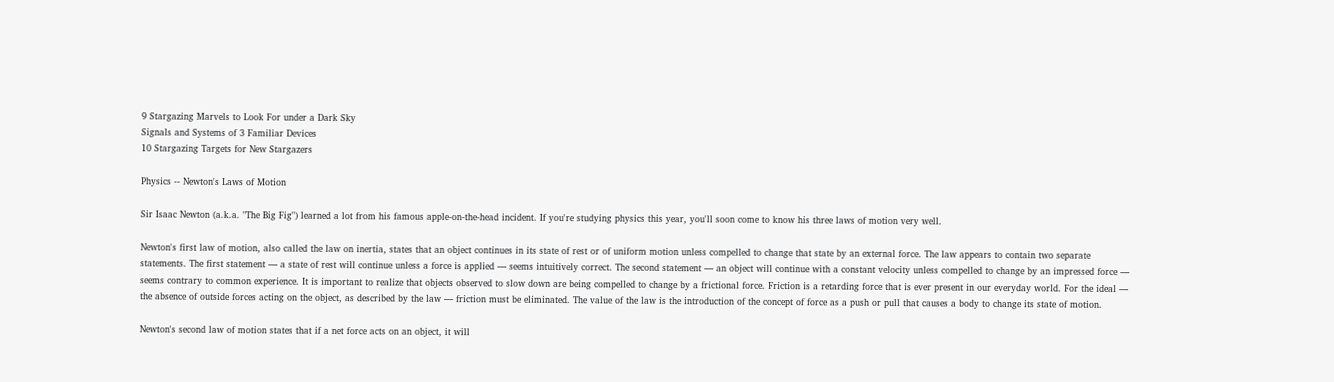9 Stargazing Marvels to Look For under a Dark Sky
Signals and Systems of 3 Familiar Devices
10 Stargazing Targets for New Stargazers

Physics -- Newton's Laws of Motion

Sir Isaac Newton (a.k.a. "The Big Fig") learned a lot from his famous apple-on-the-head incident. If you're studying physics this year, you'll soon come to know his three laws of motion very well.

Newton's first law of motion, also called the law on inertia, states that an object continues in its state of rest or of uniform motion unless compelled to change that state by an external force. The law appears to contain two separate statements. The first statement — a state of rest will continue unless a force is applied — seems intuitively correct. The second statement — an object will continue with a constant velocity unless compelled to change by an impressed force — seems contrary to common experience. It is important to realize that objects observed to slow down are being compelled to change by a frictional force. Friction is a retarding force that is ever present in our everyday world. For the ideal — the absence of outside forces acting on the object, as described by the law — friction must be eliminated. The value of the law is the introduction of the concept of force as a push or pull that causes a body to change its state of motion.

Newton's second law of motion states that if a net force acts on an object, it will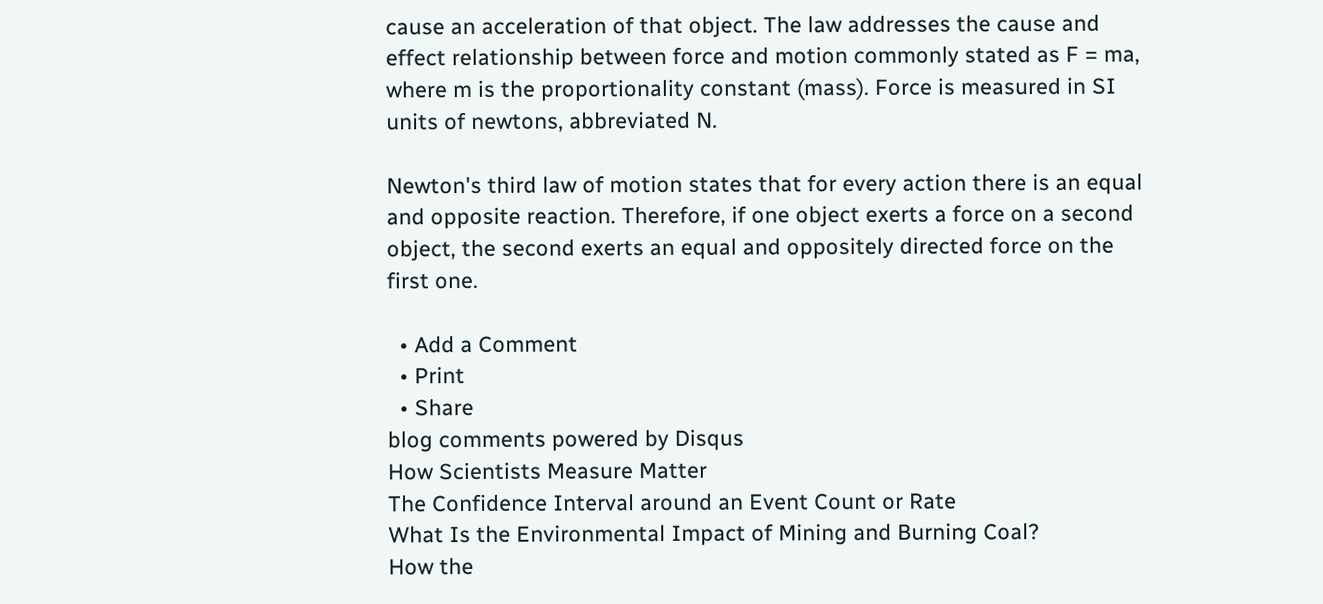cause an acceleration of that object. The law addresses the cause and effect relationship between force and motion commonly stated as F = ma, where m is the proportionality constant (mass). Force is measured in SI units of newtons, abbreviated N.

Newton's third law of motion states that for every action there is an equal and opposite reaction. Therefore, if one object exerts a force on a second object, the second exerts an equal and oppositely directed force on the first one.

  • Add a Comment
  • Print
  • Share
blog comments powered by Disqus
How Scientists Measure Matter
The Confidence Interval around an Event Count or Rate
What Is the Environmental Impact of Mining and Burning Coal?
How the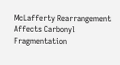McLafferty Rearrangement Affects Carbonyl Fragmentation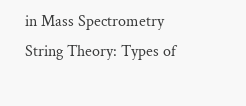in Mass Spectrometry
String Theory: Types of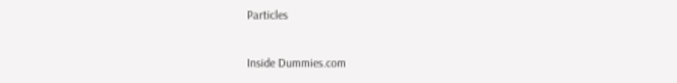Particles

Inside Dummies.com